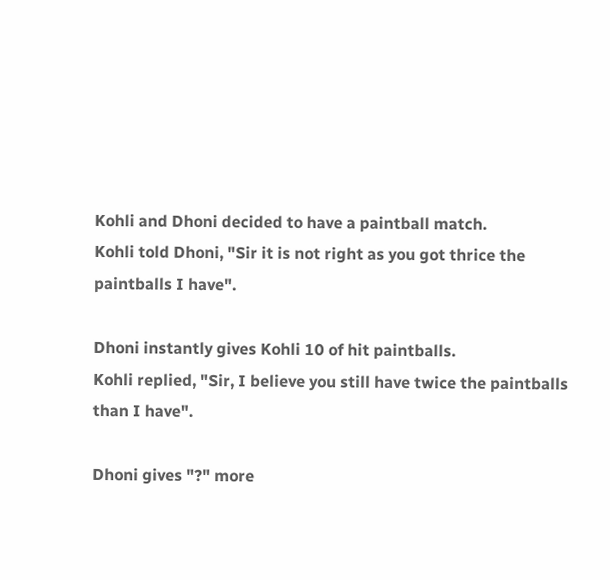Kohli and Dhoni decided to have a paintball match.
Kohli told Dhoni, "Sir it is not right as you got thrice the paintballs I have".

Dhoni instantly gives Kohli 10 of hit paintballs.
Kohli replied, "Sir, I believe you still have twice the paintballs than I have".

Dhoni gives "?" more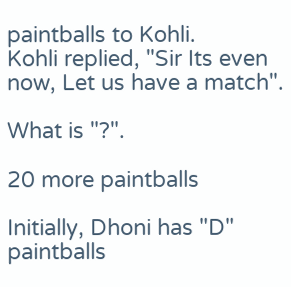paintballs to Kohli.
Kohli replied, "Sir Its even now, Let us have a match".

What is "?".

20 more paintballs

Initially, Dhoni has "D" paintballs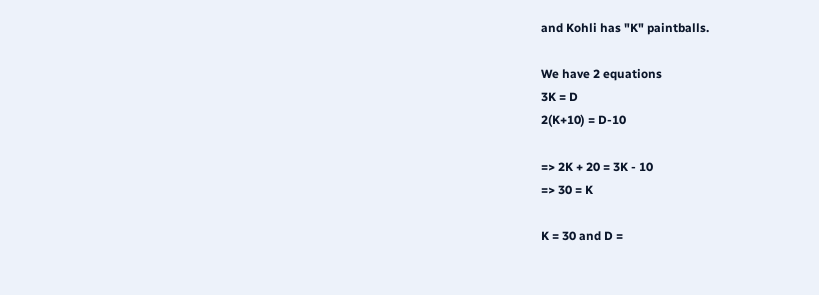and Kohli has "K" paintballs.

We have 2 equations
3K = D
2(K+10) = D-10

=> 2K + 20 = 3K - 10
=> 30 = K

K = 30 and D =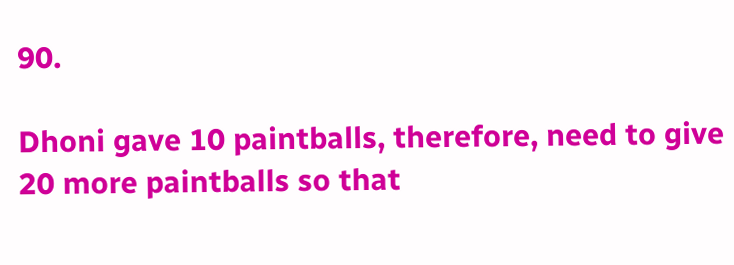90.

Dhoni gave 10 paintballs, therefore, need to give 20 more paintballs so that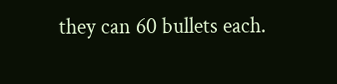they can 60 bullets each.